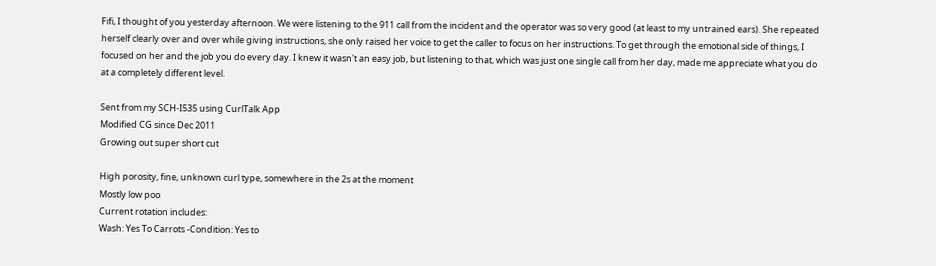Fifi, I thought of you yesterday afternoon. We were listening to the 911 call from the incident and the operator was so very good (at least to my untrained ears). She repeated herself clearly over and over while giving instructions, she only raised her voice to get the caller to focus on her instructions. To get through the emotional side of things, I focused on her and the job you do every day. I knew it wasn't an easy job, but listening to that, which was just one single call from her day, made me appreciate what you do at a completely different level.

Sent from my SCH-I535 using CurlTalk App
Modified CG since Dec 2011
Growing out super short cut

High porosity, fine, unknown curl type, somewhere in the 2s at the moment
Mostly low poo
Current rotation includes:
Wash: Yes To Carrots -Condition: Yes to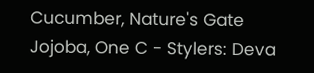Cucumber, Nature's Gate Jojoba, One C - Stylers: Deva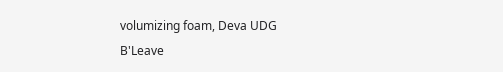volumizing foam, Deva UDG B'Leave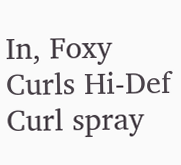In, Foxy Curls Hi-Def Curl spray